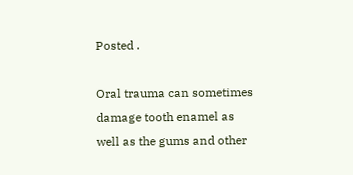Posted .

Oral trauma can sometimes damage tooth enamel as well as the gums and other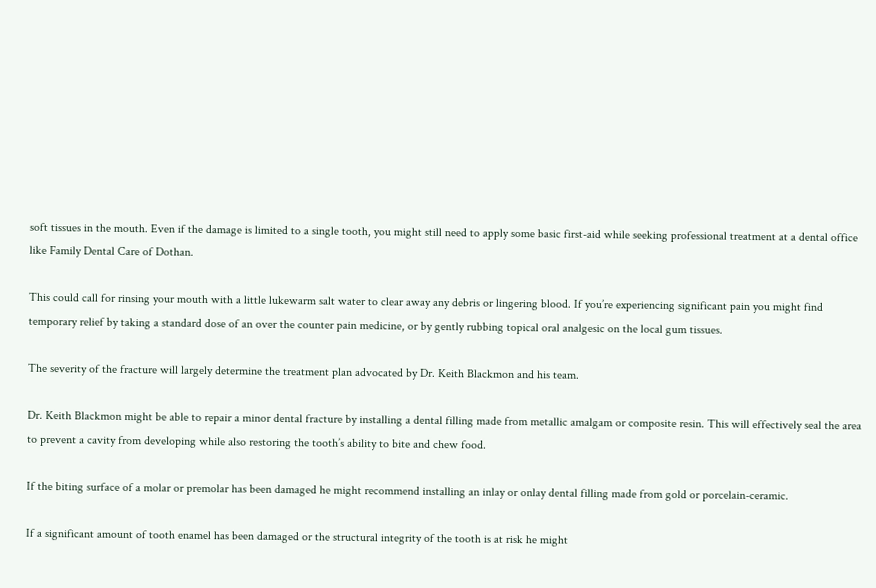soft tissues in the mouth. Even if the damage is limited to a single tooth, you might still need to apply some basic first-aid while seeking professional treatment at a dental office like Family Dental Care of Dothan.

This could call for rinsing your mouth with a little lukewarm salt water to clear away any debris or lingering blood. If you’re experiencing significant pain you might find temporary relief by taking a standard dose of an over the counter pain medicine, or by gently rubbing topical oral analgesic on the local gum tissues.

The severity of the fracture will largely determine the treatment plan advocated by Dr. Keith Blackmon and his team.

Dr. Keith Blackmon might be able to repair a minor dental fracture by installing a dental filling made from metallic amalgam or composite resin. This will effectively seal the area to prevent a cavity from developing while also restoring the tooth’s ability to bite and chew food.

If the biting surface of a molar or premolar has been damaged he might recommend installing an inlay or onlay dental filling made from gold or porcelain-ceramic.

If a significant amount of tooth enamel has been damaged or the structural integrity of the tooth is at risk he might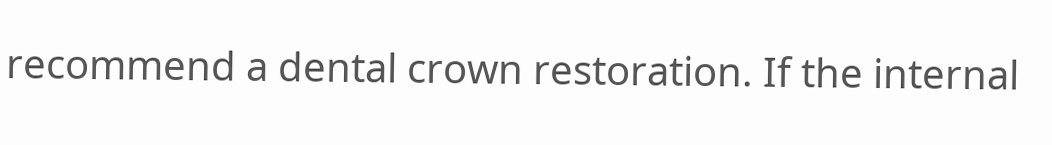recommend a dental crown restoration. If the internal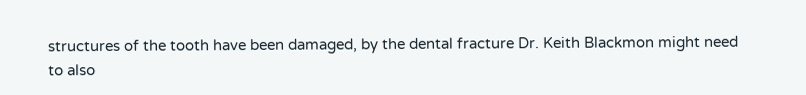structures of the tooth have been damaged, by the dental fracture Dr. Keith Blackmon might need to also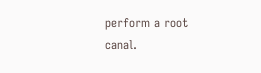perform a root canal.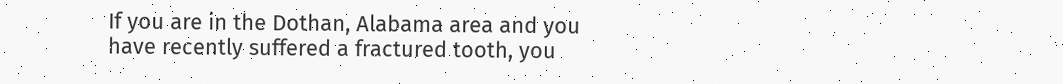If you are in the Dothan, Alabama area and you have recently suffered a fractured tooth, you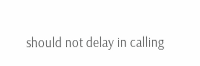should not delay in calling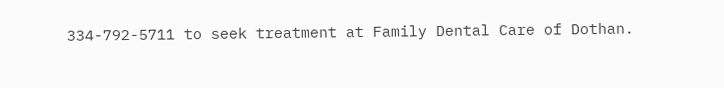334-792-5711 to seek treatment at Family Dental Care of Dothan.